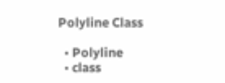Polyline Class

  • Polyline
  • class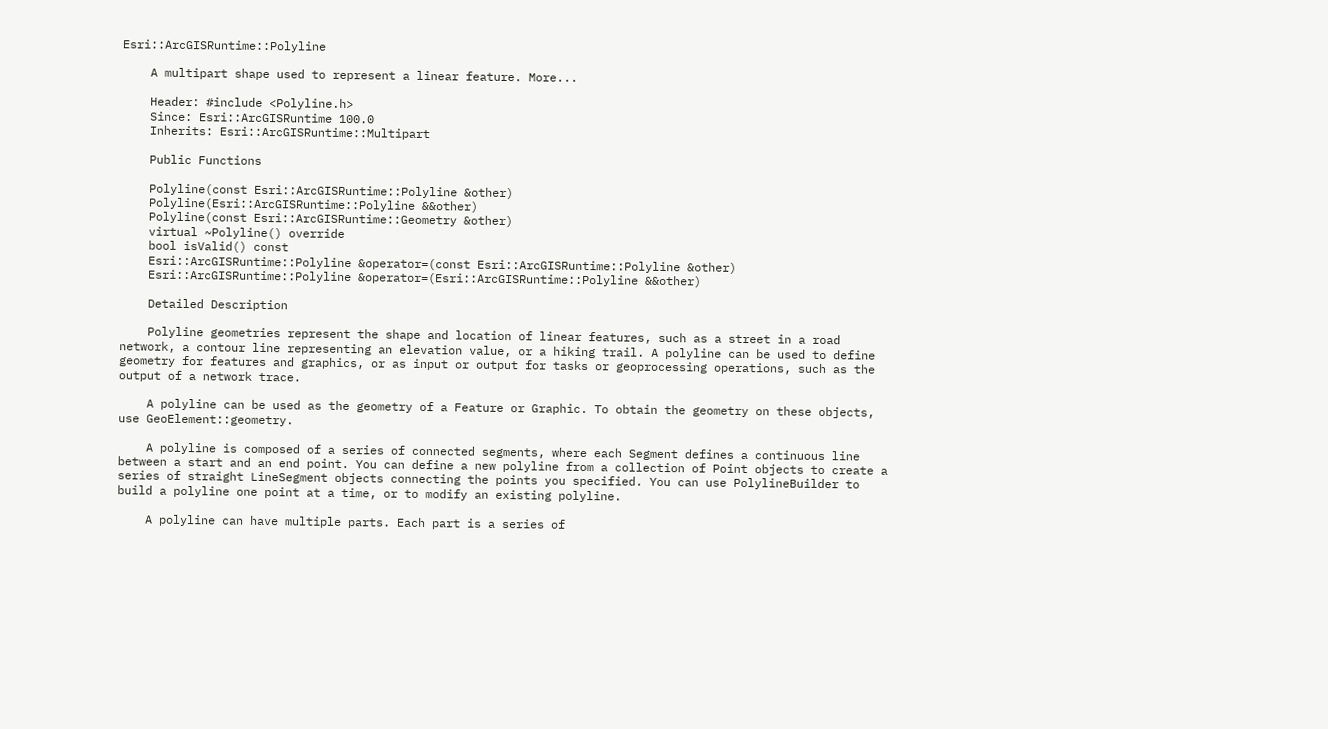Esri::ArcGISRuntime::Polyline

    A multipart shape used to represent a linear feature. More...

    Header: #include <Polyline.h>
    Since: Esri::ArcGISRuntime 100.0
    Inherits: Esri::ArcGISRuntime::Multipart

    Public Functions

    Polyline(const Esri::ArcGISRuntime::Polyline &other)
    Polyline(Esri::ArcGISRuntime::Polyline &&other)
    Polyline(const Esri::ArcGISRuntime::Geometry &other)
    virtual ~Polyline() override
    bool isValid() const
    Esri::ArcGISRuntime::Polyline &operator=(const Esri::ArcGISRuntime::Polyline &other)
    Esri::ArcGISRuntime::Polyline &operator=(Esri::ArcGISRuntime::Polyline &&other)

    Detailed Description

    Polyline geometries represent the shape and location of linear features, such as a street in a road network, a contour line representing an elevation value, or a hiking trail. A polyline can be used to define geometry for features and graphics, or as input or output for tasks or geoprocessing operations, such as the output of a network trace.

    A polyline can be used as the geometry of a Feature or Graphic. To obtain the geometry on these objects, use GeoElement::geometry.

    A polyline is composed of a series of connected segments, where each Segment defines a continuous line between a start and an end point. You can define a new polyline from a collection of Point objects to create a series of straight LineSegment objects connecting the points you specified. You can use PolylineBuilder to build a polyline one point at a time, or to modify an existing polyline.

    A polyline can have multiple parts. Each part is a series of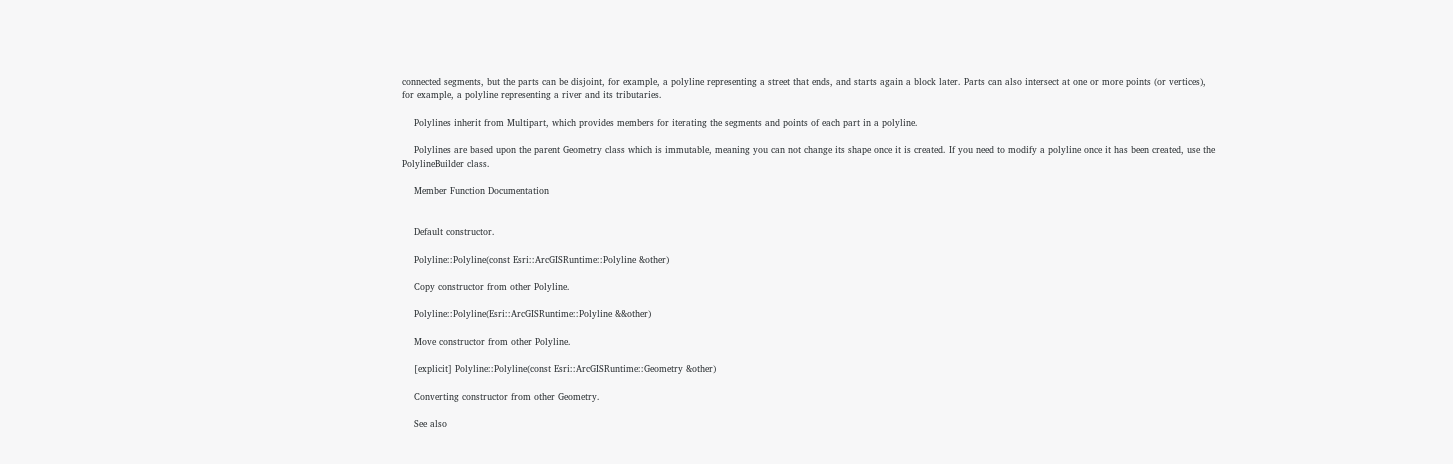connected segments, but the parts can be disjoint, for example, a polyline representing a street that ends, and starts again a block later. Parts can also intersect at one or more points (or vertices), for example, a polyline representing a river and its tributaries.

    Polylines inherit from Multipart, which provides members for iterating the segments and points of each part in a polyline.

    Polylines are based upon the parent Geometry class which is immutable, meaning you can not change its shape once it is created. If you need to modify a polyline once it has been created, use the PolylineBuilder class.

    Member Function Documentation


    Default constructor.

    Polyline::Polyline(const Esri::ArcGISRuntime::Polyline &other)

    Copy constructor from other Polyline.

    Polyline::Polyline(Esri::ArcGISRuntime::Polyline &&other)

    Move constructor from other Polyline.

    [explicit] Polyline::Polyline(const Esri::ArcGISRuntime::Geometry &other)

    Converting constructor from other Geometry.

    See also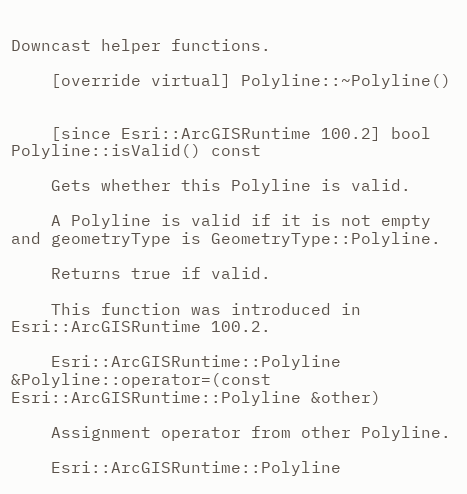Downcast helper functions.

    [override virtual] Polyline::~Polyline()


    [since Esri::ArcGISRuntime 100.2] bool Polyline::isValid() const

    Gets whether this Polyline is valid.

    A Polyline is valid if it is not empty and geometryType is GeometryType::Polyline.

    Returns true if valid.

    This function was introduced in Esri::ArcGISRuntime 100.2.

    Esri::ArcGISRuntime::Polyline &Polyline::operator=(const Esri::ArcGISRuntime::Polyline &other)

    Assignment operator from other Polyline.

    Esri::ArcGISRuntime::Polyline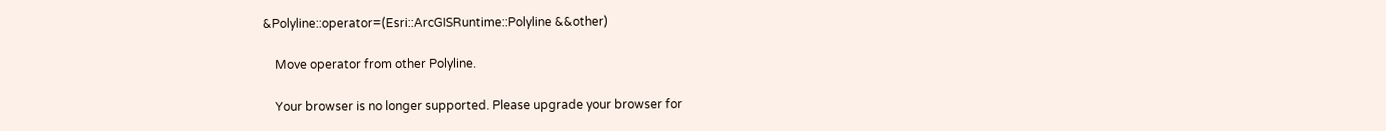&Polyline::operator=(Esri::ArcGISRuntime::Polyline &&other)

    Move operator from other Polyline.

    Your browser is no longer supported. Please upgrade your browser for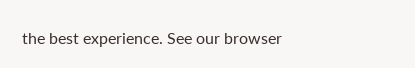the best experience. See our browser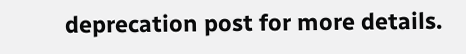deprecation post for more details.